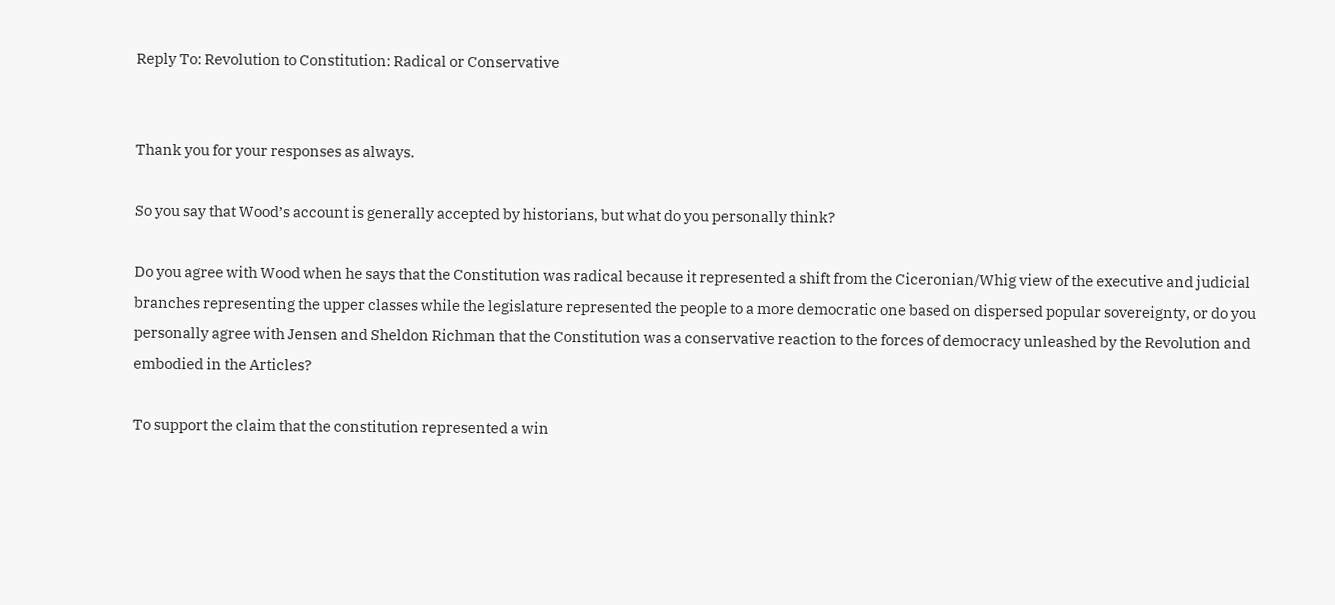Reply To: Revolution to Constitution: Radical or Conservative


Thank you for your responses as always.

So you say that Wood’s account is generally accepted by historians, but what do you personally think?

Do you agree with Wood when he says that the Constitution was radical because it represented a shift from the Ciceronian/Whig view of the executive and judicial branches representing the upper classes while the legislature represented the people to a more democratic one based on dispersed popular sovereignty, or do you personally agree with Jensen and Sheldon Richman that the Constitution was a conservative reaction to the forces of democracy unleashed by the Revolution and embodied in the Articles?

To support the claim that the constitution represented a win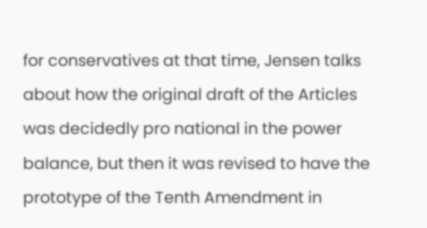for conservatives at that time, Jensen talks about how the original draft of the Articles was decidedly pro national in the power balance, but then it was revised to have the prototype of the Tenth Amendment in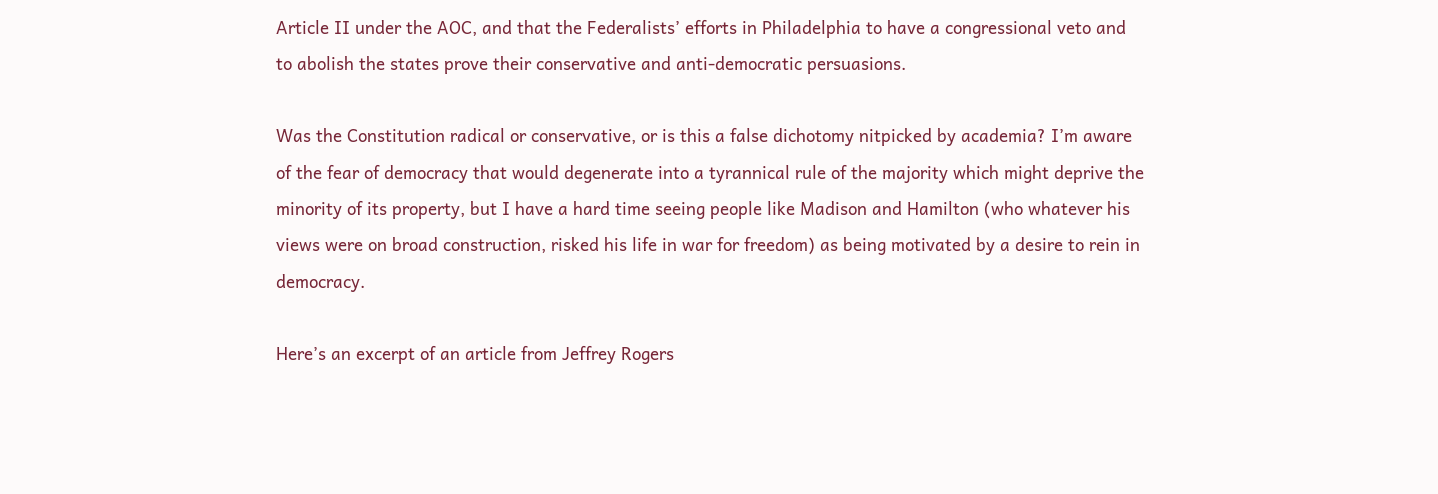Article II under the AOC, and that the Federalists’ efforts in Philadelphia to have a congressional veto and to abolish the states prove their conservative and anti-democratic persuasions.

Was the Constitution radical or conservative, or is this a false dichotomy nitpicked by academia? I’m aware of the fear of democracy that would degenerate into a tyrannical rule of the majority which might deprive the minority of its property, but I have a hard time seeing people like Madison and Hamilton (who whatever his views were on broad construction, risked his life in war for freedom) as being motivated by a desire to rein in democracy.

Here’s an excerpt of an article from Jeffrey Rogers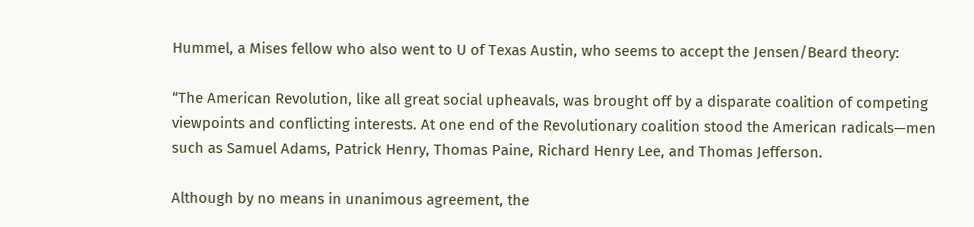Hummel, a Mises fellow who also went to U of Texas Austin, who seems to accept the Jensen/Beard theory:

“The American Revolution, like all great social upheavals, was brought off by a disparate coalition of competing viewpoints and conflicting interests. At one end of the Revolutionary coalition stood the American radicals—men such as Samuel Adams, Patrick Henry, Thomas Paine, Richard Henry Lee, and Thomas Jefferson.

Although by no means in unanimous agreement, the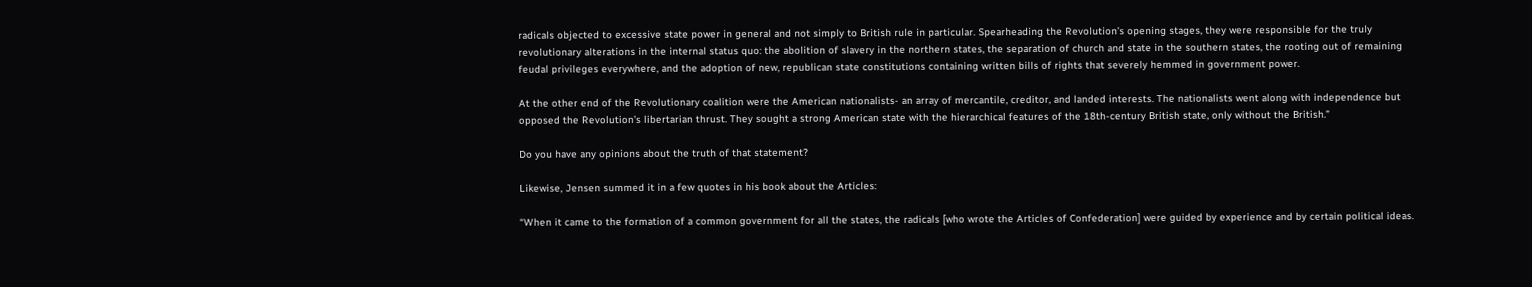radicals objected to excessive state power in general and not simply to British rule in particular. Spearheading the Revolution’s opening stages, they were responsible for the truly revolutionary alterations in the internal status quo: the abolition of slavery in the northern states, the separation of church and state in the southern states, the rooting out of remaining feudal privileges everywhere, and the adoption of new, republican state constitutions containing written bills of rights that severely hemmed in government power.

At the other end of the Revolutionary coalition were the American nationalists- an array of mercantile, creditor, and landed interests. The nationalists went along with independence but opposed the Revolution’s libertarian thrust. They sought a strong American state with the hierarchical features of the 18th-century British state, only without the British.”

Do you have any opinions about the truth of that statement?

Likewise, Jensen summed it in a few quotes in his book about the Articles:

“When it came to the formation of a common government for all the states, the radicals [who wrote the Articles of Confederation] were guided by experience and by certain political ideas.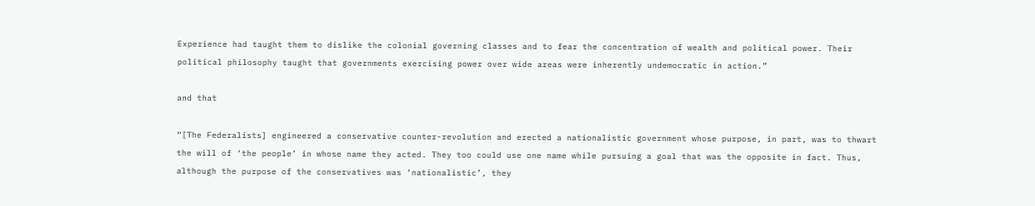Experience had taught them to dislike the colonial governing classes and to fear the concentration of wealth and political power. Their political philosophy taught that governments exercising power over wide areas were inherently undemocratic in action.”

and that

“[The Federalists] engineered a conservative counter-revolution and erected a nationalistic government whose purpose, in part, was to thwart the will of ‘the people’ in whose name they acted. They too could use one name while pursuing a goal that was the opposite in fact. Thus, although the purpose of the conservatives was ‘nationalistic’, they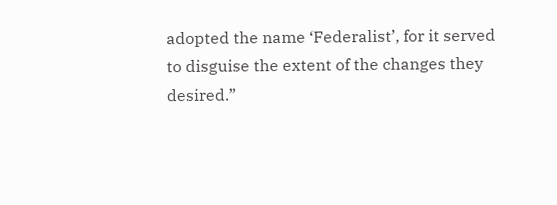adopted the name ‘Federalist’, for it served to disguise the extent of the changes they desired.”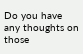Do you have any thoughts on those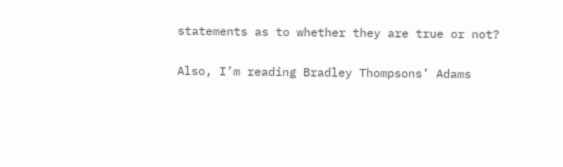statements as to whether they are true or not?

Also, I’m reading Bradley Thompsons’ Adams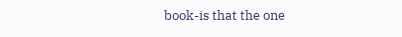book-is that the one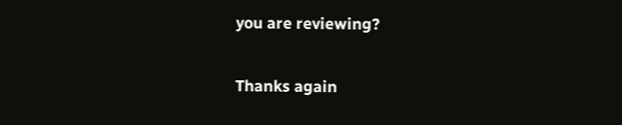you are reviewing?

Thanks again